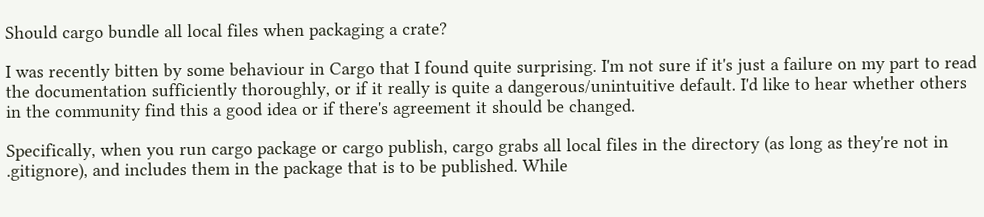Should cargo bundle all local files when packaging a crate?

I was recently bitten by some behaviour in Cargo that I found quite surprising. I'm not sure if it's just a failure on my part to read the documentation sufficiently thoroughly, or if it really is quite a dangerous/unintuitive default. I'd like to hear whether others in the community find this a good idea or if there's agreement it should be changed.

Specifically, when you run cargo package or cargo publish, cargo grabs all local files in the directory (as long as they're not in .gitignore), and includes them in the package that is to be published. While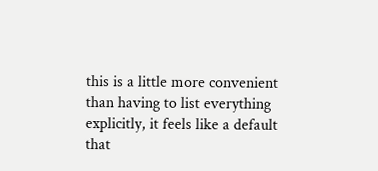this is a little more convenient than having to list everything explicitly, it feels like a default that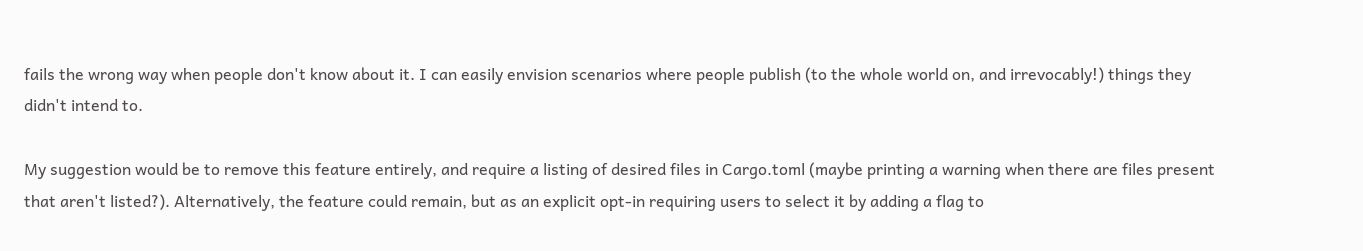fails the wrong way when people don't know about it. I can easily envision scenarios where people publish (to the whole world on, and irrevocably!) things they didn't intend to.

My suggestion would be to remove this feature entirely, and require a listing of desired files in Cargo.toml (maybe printing a warning when there are files present that aren't listed?). Alternatively, the feature could remain, but as an explicit opt-in requiring users to select it by adding a flag to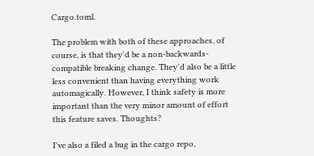Cargo.toml.

The problem with both of these approaches, of course, is that they'd be a non-backwards-compatible breaking change. They'd also be a little less convenient than having everything work automagically. However, I think safety is more important than the very minor amount of effort this feature saves. Thoughts?

I've also a filed a bug in the cargo repo,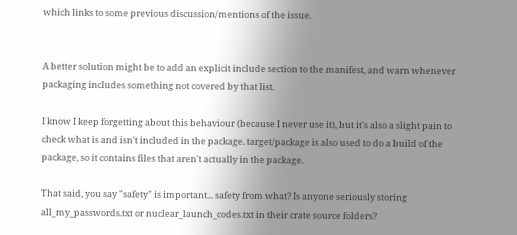which links to some previous discussion/mentions of the issue.


A better solution might be to add an explicit include section to the manifest, and warn whenever packaging includes something not covered by that list.

I know I keep forgetting about this behaviour (because I never use it), but it's also a slight pain to check what is and isn't included in the package. target/package is also used to do a build of the package, so it contains files that aren't actually in the package.

That said, you say "safety" is important... safety from what? Is anyone seriously storing all_my_passwords.txt or nuclear_launch_codes.txt in their crate source folders?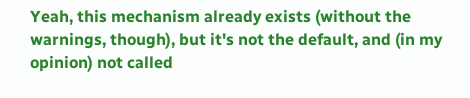Yeah, this mechanism already exists (without the warnings, though), but it's not the default, and (in my opinion) not called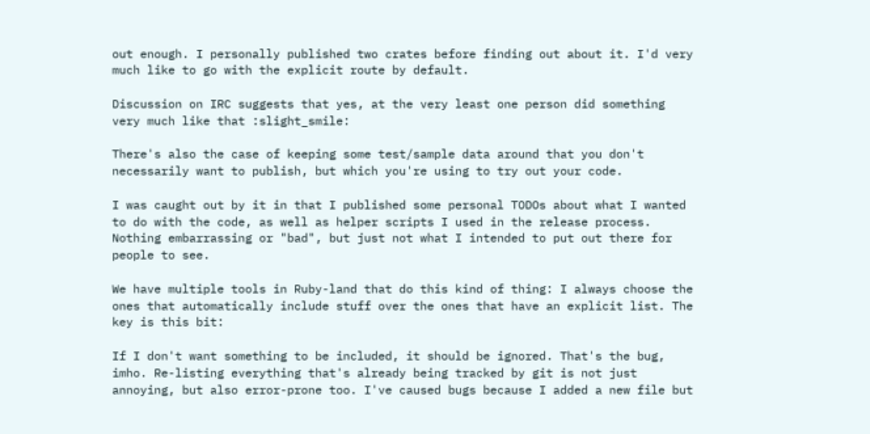out enough. I personally published two crates before finding out about it. I'd very much like to go with the explicit route by default.

Discussion on IRC suggests that yes, at the very least one person did something very much like that :slight_smile:

There's also the case of keeping some test/sample data around that you don't necessarily want to publish, but which you're using to try out your code.

I was caught out by it in that I published some personal TODOs about what I wanted to do with the code, as well as helper scripts I used in the release process. Nothing embarrassing or "bad", but just not what I intended to put out there for people to see.

We have multiple tools in Ruby-land that do this kind of thing: I always choose the ones that automatically include stuff over the ones that have an explicit list. The key is this bit:

If I don't want something to be included, it should be ignored. That's the bug, imho. Re-listing everything that's already being tracked by git is not just annoying, but also error-prone too. I've caused bugs because I added a new file but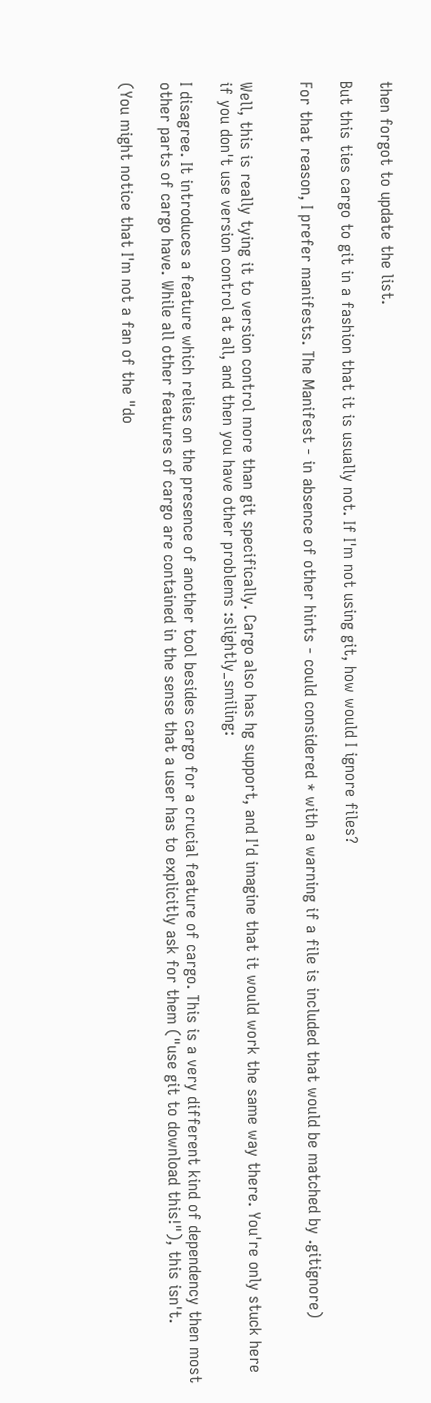then forgot to update the list.

But this ties cargo to git in a fashion that it is usually not. If I'm not using git, how would I ignore files?

For that reason, I prefer manifests. The Manifest - in absence of other hints - could considered * with a warning if a file is included that would be matched by .gitignore)


Well, this is really tying it to version control more than git specifically. Cargo also has hg support, and I'd imagine that it would work the same way there. You're only stuck here if you don't use version control at all, and then you have other problems :slightly_smiling:

I disagree. It introduces a feature which relies on the presence of another tool besides cargo for a crucial feature of cargo. This is a very different kind of dependency then most other parts of cargo have. While all other features of cargo are contained in the sense that a user has to explicitly ask for them ("use git to download this!"), this isn't.

(You might notice that I'm not a fan of the "do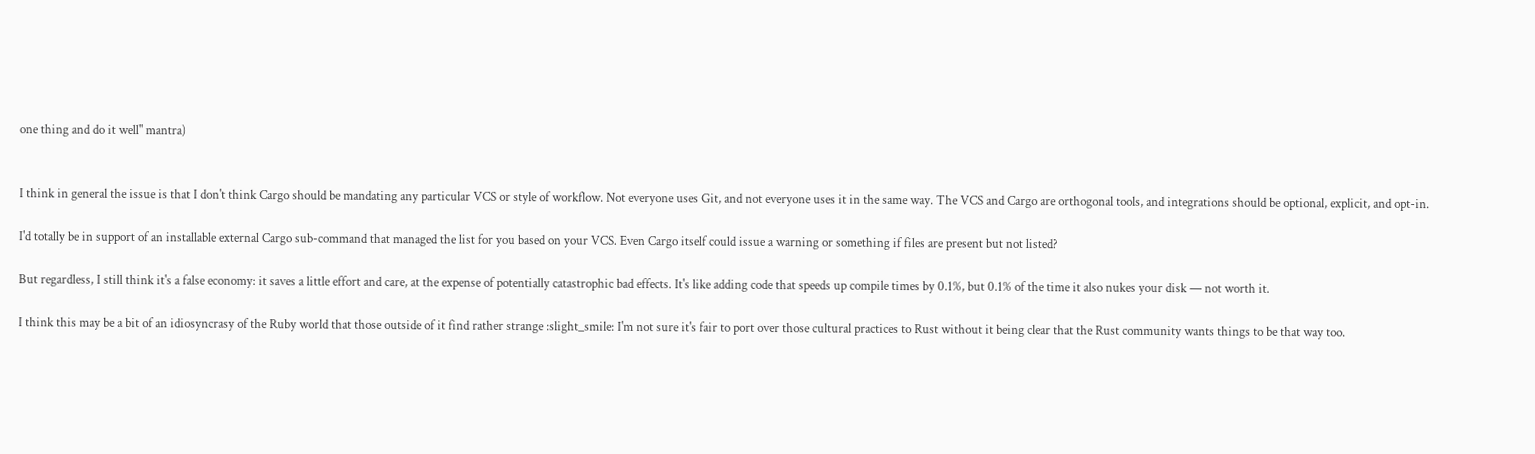one thing and do it well" mantra)


I think in general the issue is that I don't think Cargo should be mandating any particular VCS or style of workflow. Not everyone uses Git, and not everyone uses it in the same way. The VCS and Cargo are orthogonal tools, and integrations should be optional, explicit, and opt-in.

I'd totally be in support of an installable external Cargo sub-command that managed the list for you based on your VCS. Even Cargo itself could issue a warning or something if files are present but not listed?

But regardless, I still think it's a false economy: it saves a little effort and care, at the expense of potentially catastrophic bad effects. It's like adding code that speeds up compile times by 0.1%, but 0.1% of the time it also nukes your disk — not worth it.

I think this may be a bit of an idiosyncrasy of the Ruby world that those outside of it find rather strange :slight_smile: I'm not sure it's fair to port over those cultural practices to Rust without it being clear that the Rust community wants things to be that way too.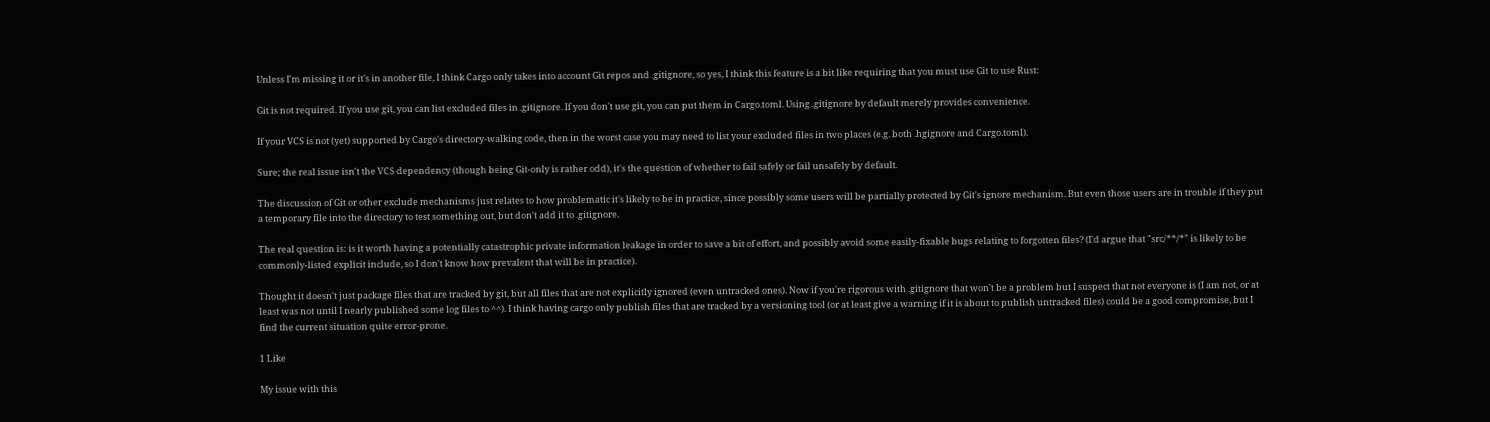Unless I'm missing it or it's in another file, I think Cargo only takes into account Git repos and .gitignore, so yes, I think this feature is a bit like requiring that you must use Git to use Rust:

Git is not required. If you use git, you can list excluded files in .gitignore. If you don't use git, you can put them in Cargo.toml. Using .gitignore by default merely provides convenience.

If your VCS is not (yet) supported by Cargo's directory-walking code, then in the worst case you may need to list your excluded files in two places (e.g. both .hgignore and Cargo.toml).

Sure; the real issue isn't the VCS dependency (though being Git-only is rather odd), it's the question of whether to fail safely or fail unsafely by default.

The discussion of Git or other exclude mechanisms just relates to how problematic it's likely to be in practice, since possibly some users will be partially protected by Git's ignore mechanism. But even those users are in trouble if they put a temporary file into the directory to test something out, but don't add it to .gitignore.

The real question is: is it worth having a potentially catastrophic private information leakage in order to save a bit of effort, and possibly avoid some easily-fixable bugs relating to forgotten files? (I'd argue that "src/**/*" is likely to be commonly-listed explicit include, so I don't know how prevalent that will be in practice).

Thought it doesn't just package files that are tracked by git, but all files that are not explicitly ignored (even untracked ones). Now if you're rigorous with .gitignore that won't be a problem but I suspect that not everyone is (I am not, or at least was not until I nearly published some log files to ^^). I think having cargo only publish files that are tracked by a versioning tool (or at least give a warning if it is about to publish untracked files) could be a good compromise, but I find the current situation quite error-prone.

1 Like

My issue with this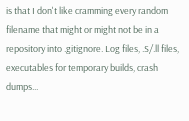is that I don't like cramming every random filename that might or might not be in a repository into .gitignore. Log files, .S/.ll files, executables for temporary builds, crash dumps...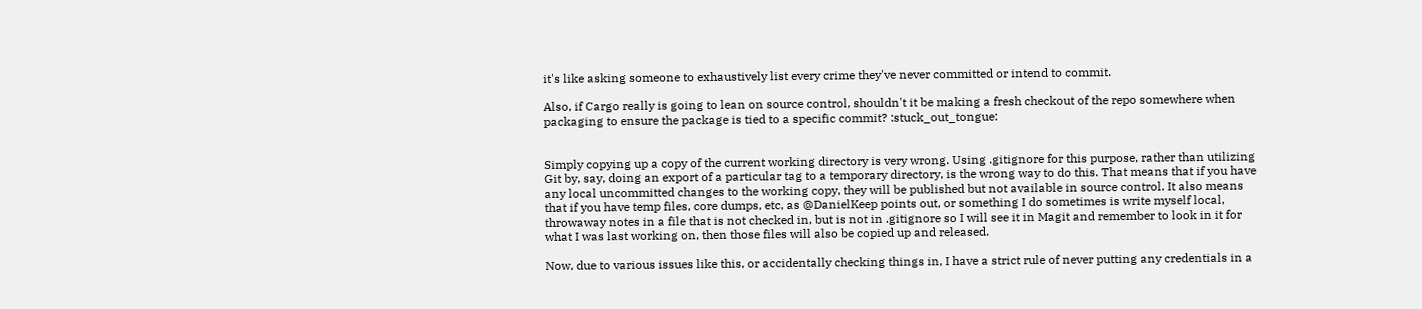it's like asking someone to exhaustively list every crime they've never committed or intend to commit.

Also, if Cargo really is going to lean on source control, shouldn't it be making a fresh checkout of the repo somewhere when packaging to ensure the package is tied to a specific commit? :stuck_out_tongue:


Simply copying up a copy of the current working directory is very wrong. Using .gitignore for this purpose, rather than utilizing Git by, say, doing an export of a particular tag to a temporary directory, is the wrong way to do this. That means that if you have any local uncommitted changes to the working copy, they will be published but not available in source control. It also means that if you have temp files, core dumps, etc, as @DanielKeep points out, or something I do sometimes is write myself local, throwaway notes in a file that is not checked in, but is not in .gitignore so I will see it in Magit and remember to look in it for what I was last working on, then those files will also be copied up and released.

Now, due to various issues like this, or accidentally checking things in, I have a strict rule of never putting any credentials in a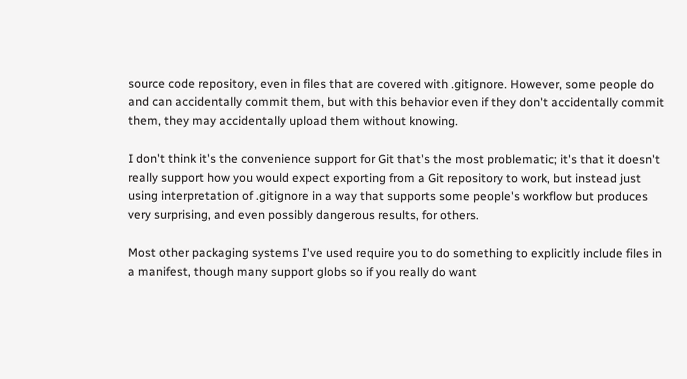source code repository, even in files that are covered with .gitignore. However, some people do and can accidentally commit them, but with this behavior even if they don't accidentally commit them, they may accidentally upload them without knowing.

I don't think it's the convenience support for Git that's the most problematic; it's that it doesn't really support how you would expect exporting from a Git repository to work, but instead just using interpretation of .gitignore in a way that supports some people's workflow but produces very surprising, and even possibly dangerous results, for others.

Most other packaging systems I've used require you to do something to explicitly include files in a manifest, though many support globs so if you really do want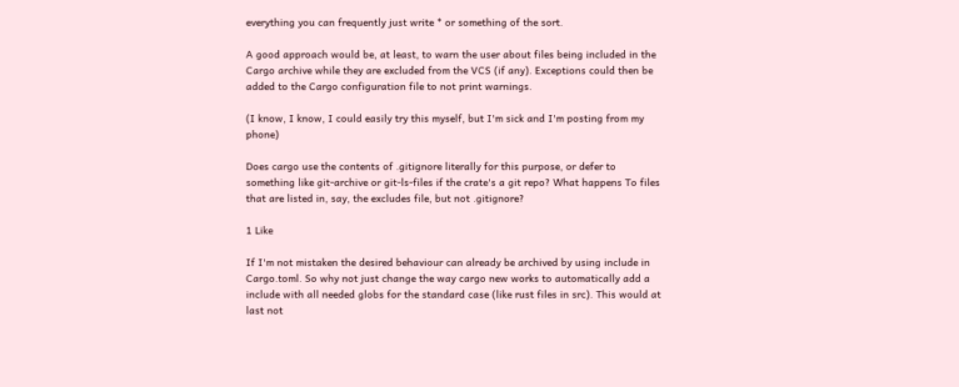everything you can frequently just write * or something of the sort.

A good approach would be, at least, to warn the user about files being included in the Cargo archive while they are excluded from the VCS (if any). Exceptions could then be added to the Cargo configuration file to not print warnings.

(I know, I know, I could easily try this myself, but I'm sick and I'm posting from my phone)

Does cargo use the contents of .gitignore literally for this purpose, or defer to something like git-archive or git-ls-files if the crate's a git repo? What happens To files that are listed in, say, the excludes file, but not .gitignore?

1 Like

If I'm not mistaken the desired behaviour can already be archived by using include in Cargo.toml. So why not just change the way cargo new works to automatically add a include with all needed globs for the standard case (like rust files in src). This would at last not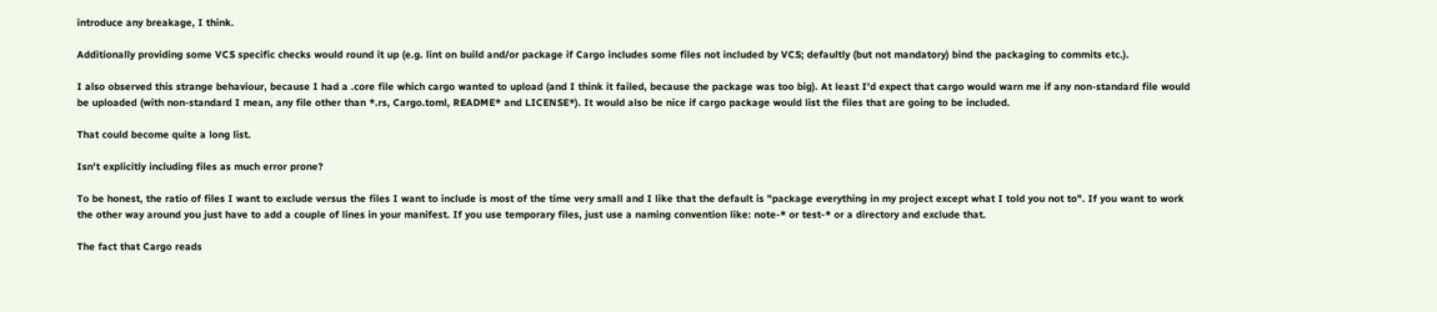introduce any breakage, I think.

Additionally providing some VCS specific checks would round it up (e.g. lint on build and/or package if Cargo includes some files not included by VCS; defaultly (but not mandatory) bind the packaging to commits etc.).

I also observed this strange behaviour, because I had a .core file which cargo wanted to upload (and I think it failed, because the package was too big). At least I'd expect that cargo would warn me if any non-standard file would be uploaded (with non-standard I mean, any file other than *.rs, Cargo.toml, README* and LICENSE*). It would also be nice if cargo package would list the files that are going to be included.

That could become quite a long list.

Isn't explicitly including files as much error prone?

To be honest, the ratio of files I want to exclude versus the files I want to include is most of the time very small and I like that the default is "package everything in my project except what I told you not to". If you want to work the other way around you just have to add a couple of lines in your manifest. If you use temporary files, just use a naming convention like: note-* or test-* or a directory and exclude that.

The fact that Cargo reads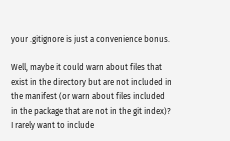your .gitignore is just a convenience bonus.

Well, maybe it could warn about files that exist in the directory but are not included in the manifest (or warn about files included in the package that are not in the git index)? I rarely want to include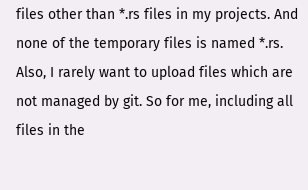files other than *.rs files in my projects. And none of the temporary files is named *.rs. Also, I rarely want to upload files which are not managed by git. So for me, including all files in the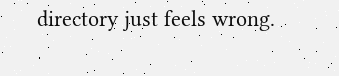directory just feels wrong.